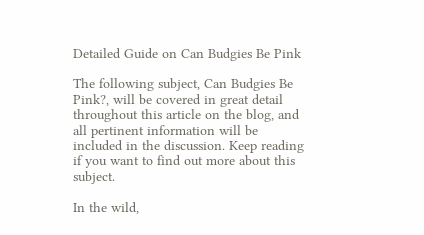Detailed Guide on Can Budgies Be Pink

The following subject, Can Budgies Be Pink?, will be covered in great detail throughout this article on the blog, and all pertinent information will be included in the discussion. Keep reading if you want to find out more about this subject.

In the wild,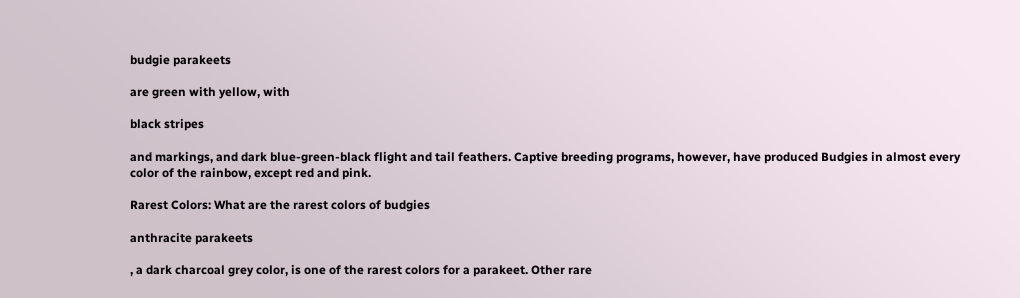budgie parakeets

are green with yellow, with

black stripes

and markings, and dark blue-green-black flight and tail feathers. Captive breeding programs, however, have produced Budgies in almost every color of the rainbow, except red and pink.

Rarest Colors: What are the rarest colors of budgies

anthracite parakeets

, a dark charcoal grey color, is one of the rarest colors for a parakeet. Other rare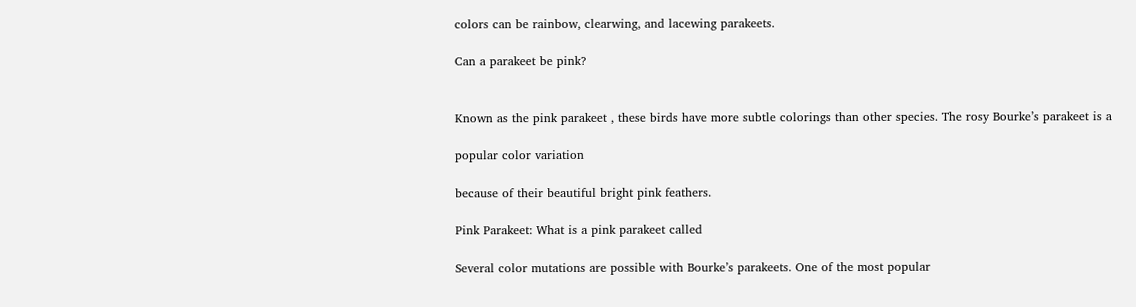colors can be rainbow, clearwing, and lacewing parakeets.

Can a parakeet be pink?


Known as the pink parakeet , these birds have more subtle colorings than other species. The rosy Bourke’s parakeet is a

popular color variation

because of their beautiful bright pink feathers.

Pink Parakeet: What is a pink parakeet called

Several color mutations are possible with Bourke’s parakeets. One of the most popular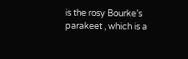is the rosy Bourke’s parakeet , which is a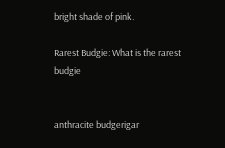bright shade of pink.

Rarest Budgie: What is the rarest budgie


anthracite budgerigar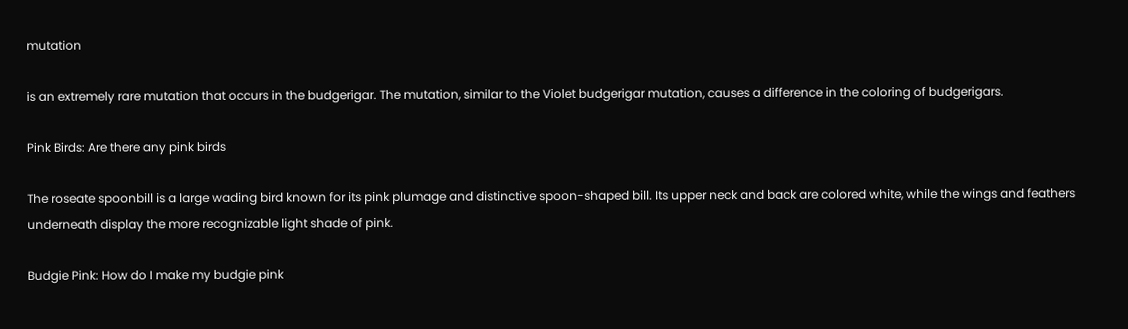mutation

is an extremely rare mutation that occurs in the budgerigar. The mutation, similar to the Violet budgerigar mutation, causes a difference in the coloring of budgerigars.

Pink Birds: Are there any pink birds

The roseate spoonbill is a large wading bird known for its pink plumage and distinctive spoon-shaped bill. Its upper neck and back are colored white, while the wings and feathers underneath display the more recognizable light shade of pink.

Budgie Pink: How do I make my budgie pink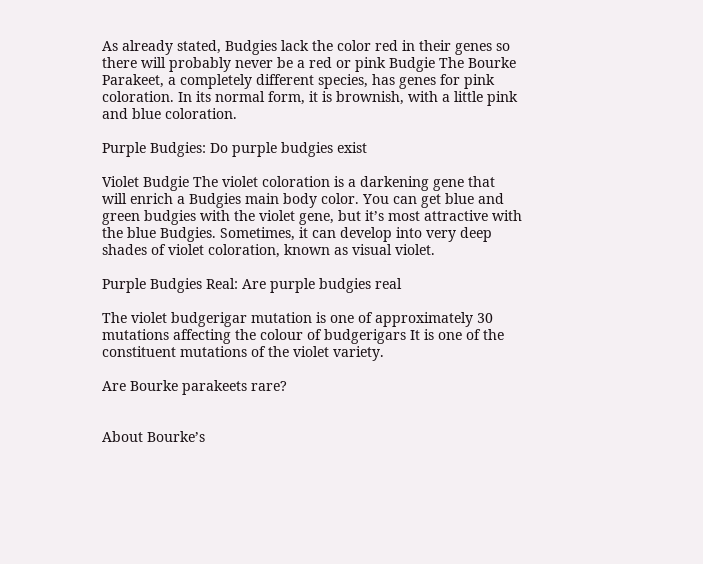As already stated, Budgies lack the color red in their genes so there will probably never be a red or pink Budgie The Bourke Parakeet, a completely different species, has genes for pink coloration. In its normal form, it is brownish, with a little pink and blue coloration.

Purple Budgies: Do purple budgies exist

Violet Budgie The violet coloration is a darkening gene that will enrich a Budgies main body color. You can get blue and green budgies with the violet gene, but it’s most attractive with the blue Budgies. Sometimes, it can develop into very deep shades of violet coloration, known as visual violet.

Purple Budgies Real: Are purple budgies real

The violet budgerigar mutation is one of approximately 30 mutations affecting the colour of budgerigars It is one of the constituent mutations of the violet variety.

Are Bourke parakeets rare?


About Bourke’s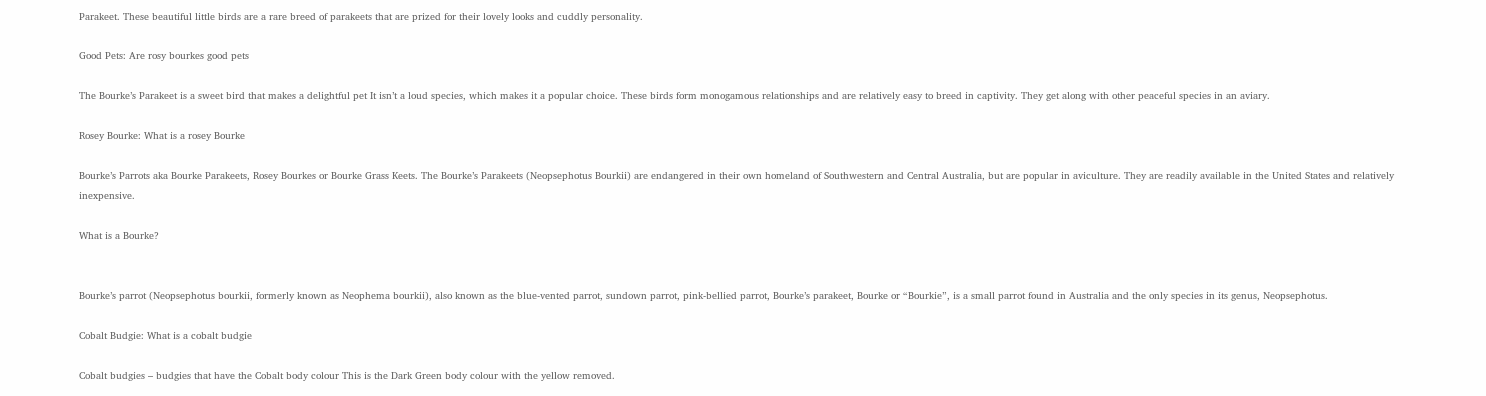Parakeet. These beautiful little birds are a rare breed of parakeets that are prized for their lovely looks and cuddly personality.

Good Pets: Are rosy bourkes good pets

The Bourke’s Parakeet is a sweet bird that makes a delightful pet It isn’t a loud species, which makes it a popular choice. These birds form monogamous relationships and are relatively easy to breed in captivity. They get along with other peaceful species in an aviary.

Rosey Bourke: What is a rosey Bourke

Bourke’s Parrots aka Bourke Parakeets, Rosey Bourkes or Bourke Grass Keets. The Bourke’s Parakeets (Neopsephotus Bourkii) are endangered in their own homeland of Southwestern and Central Australia, but are popular in aviculture. They are readily available in the United States and relatively inexpensive.

What is a Bourke?


Bourke’s parrot (Neopsephotus bourkii, formerly known as Neophema bourkii), also known as the blue-vented parrot, sundown parrot, pink-bellied parrot, Bourke’s parakeet, Bourke or “Bourkie”, is a small parrot found in Australia and the only species in its genus, Neopsephotus.

Cobalt Budgie: What is a cobalt budgie

Cobalt budgies – budgies that have the Cobalt body colour This is the Dark Green body colour with the yellow removed.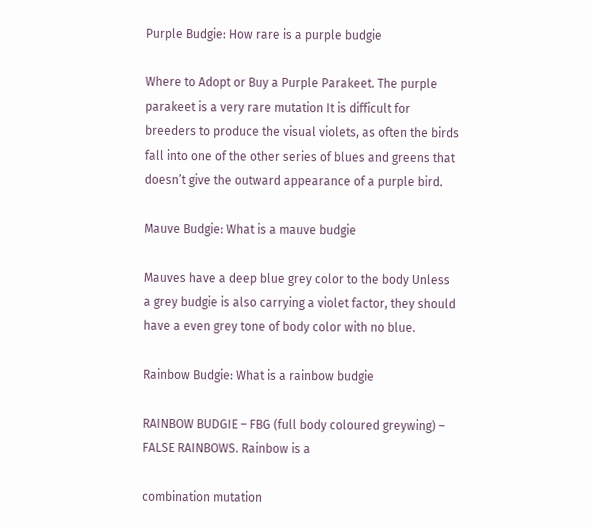Purple Budgie: How rare is a purple budgie

Where to Adopt or Buy a Purple Parakeet. The purple parakeet is a very rare mutation It is difficult for breeders to produce the visual violets, as often the birds fall into one of the other series of blues and greens that doesn’t give the outward appearance of a purple bird.

Mauve Budgie: What is a mauve budgie

Mauves have a deep blue grey color to the body Unless a grey budgie is also carrying a violet factor, they should have a even grey tone of body color with no blue.

Rainbow Budgie: What is a rainbow budgie

RAINBOW BUDGIE – FBG (full body coloured greywing) – FALSE RAINBOWS. Rainbow is a

combination mutation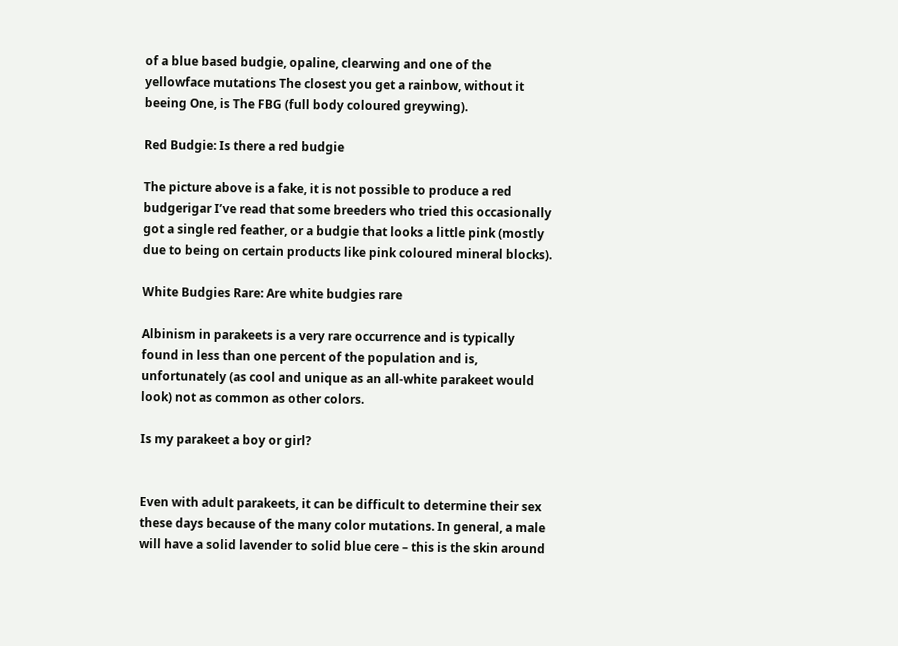of a blue based budgie, opaline, clearwing and one of the yellowface mutations The closest you get a rainbow, without it beeing One, is The FBG (full body coloured greywing).

Red Budgie: Is there a red budgie

The picture above is a fake, it is not possible to produce a red budgerigar I’ve read that some breeders who tried this occasionally got a single red feather, or a budgie that looks a little pink (mostly due to being on certain products like pink coloured mineral blocks).

White Budgies Rare: Are white budgies rare

Albinism in parakeets is a very rare occurrence and is typically found in less than one percent of the population and is, unfortunately (as cool and unique as an all-white parakeet would look) not as common as other colors.

Is my parakeet a boy or girl?


Even with adult parakeets, it can be difficult to determine their sex these days because of the many color mutations. In general, a male will have a solid lavender to solid blue cere – this is the skin around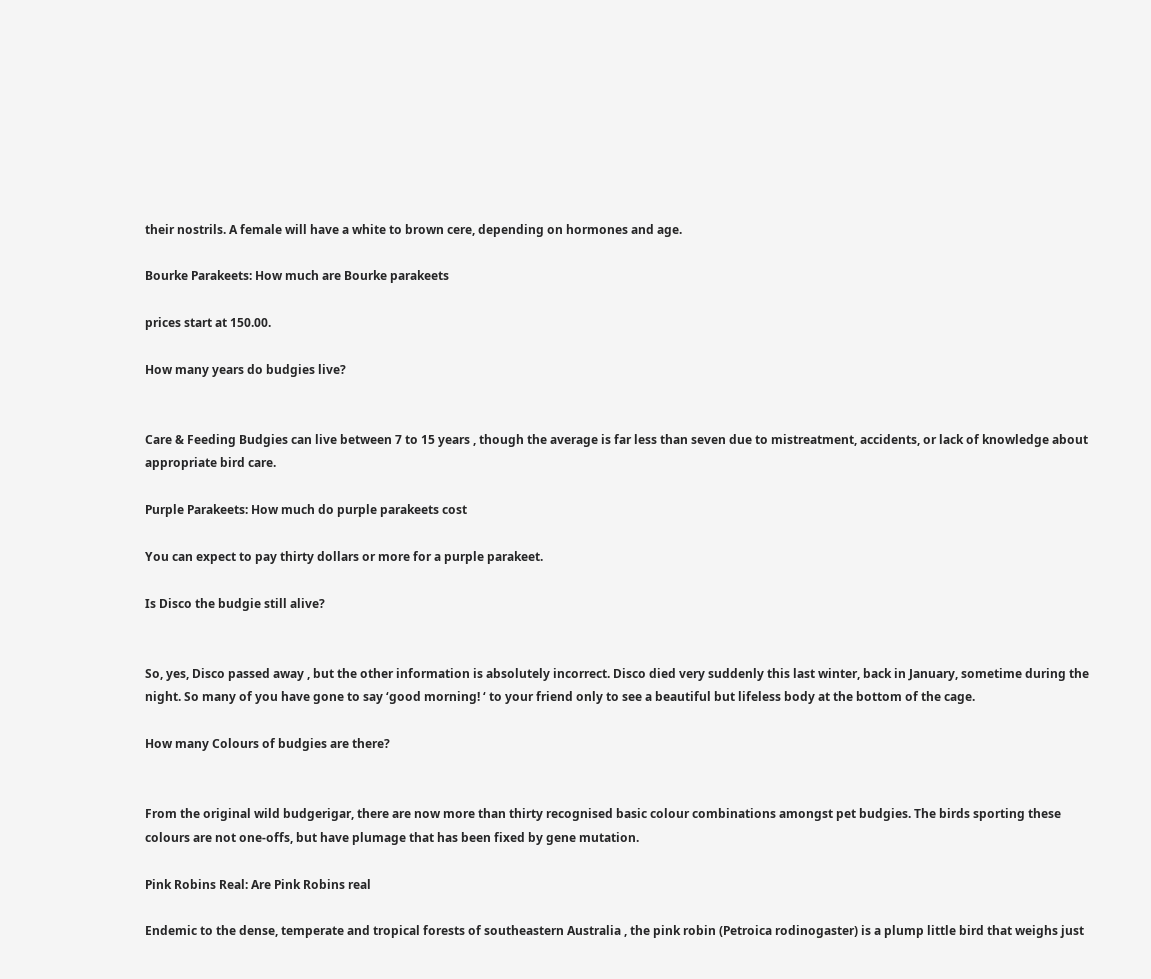their nostrils. A female will have a white to brown cere, depending on hormones and age.

Bourke Parakeets: How much are Bourke parakeets

prices start at 150.00.

How many years do budgies live?


Care & Feeding Budgies can live between 7 to 15 years , though the average is far less than seven due to mistreatment, accidents, or lack of knowledge about appropriate bird care.

Purple Parakeets: How much do purple parakeets cost

You can expect to pay thirty dollars or more for a purple parakeet.

Is Disco the budgie still alive?


So, yes, Disco passed away , but the other information is absolutely incorrect. Disco died very suddenly this last winter, back in January, sometime during the night. So many of you have gone to say ‘good morning! ‘ to your friend only to see a beautiful but lifeless body at the bottom of the cage.

How many Colours of budgies are there?


From the original wild budgerigar, there are now more than thirty recognised basic colour combinations amongst pet budgies. The birds sporting these colours are not one-offs, but have plumage that has been fixed by gene mutation.

Pink Robins Real: Are Pink Robins real

Endemic to the dense, temperate and tropical forests of southeastern Australia , the pink robin (Petroica rodinogaster) is a plump little bird that weighs just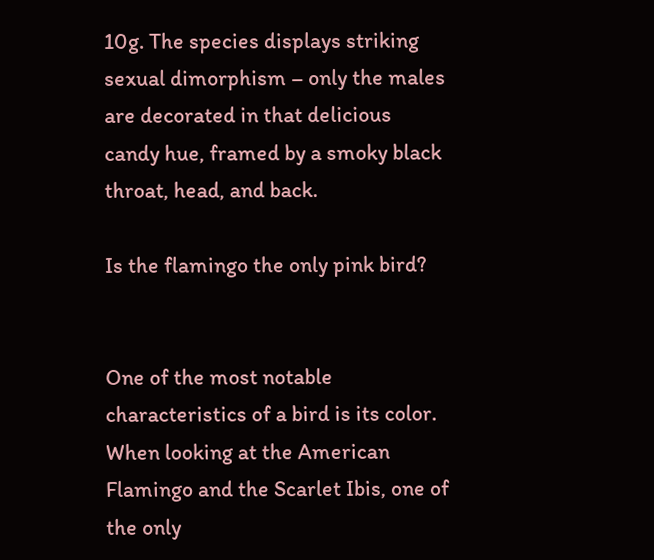10g. The species displays striking sexual dimorphism – only the males are decorated in that delicious candy hue, framed by a smoky black throat, head, and back.

Is the flamingo the only pink bird?


One of the most notable characteristics of a bird is its color. When looking at the American Flamingo and the Scarlet Ibis, one of the only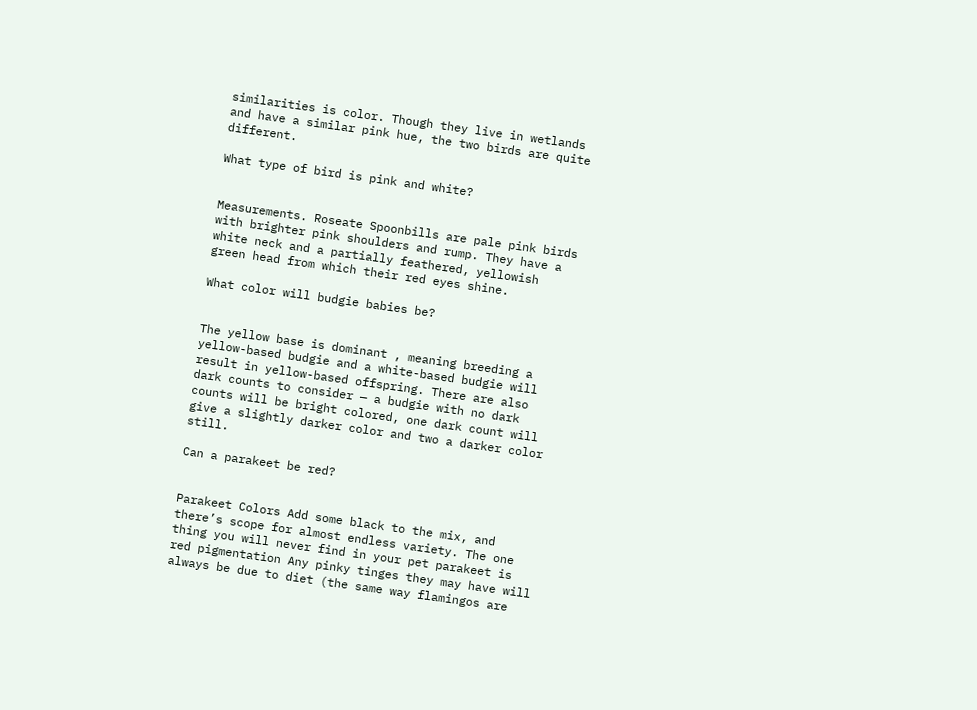similarities is color. Though they live in wetlands and have a similar pink hue, the two birds are quite different.

What type of bird is pink and white?


Measurements. Roseate Spoonbills are pale pink birds with brighter pink shoulders and rump. They have a white neck and a partially feathered, yellowish green head from which their red eyes shine.

What color will budgie babies be?


The yellow base is dominant , meaning breeding a yellow-based budgie and a white-based budgie will result in yellow-based offspring. There are also dark counts to consider — a budgie with no dark counts will be bright colored, one dark count will give a slightly darker color and two a darker color still.

Can a parakeet be red?


Parakeet Colors Add some black to the mix, and there’s scope for almost endless variety. The one thing you will never find in your pet parakeet is red pigmentation Any pinky tinges they may have will always be due to diet (the same way flamingos are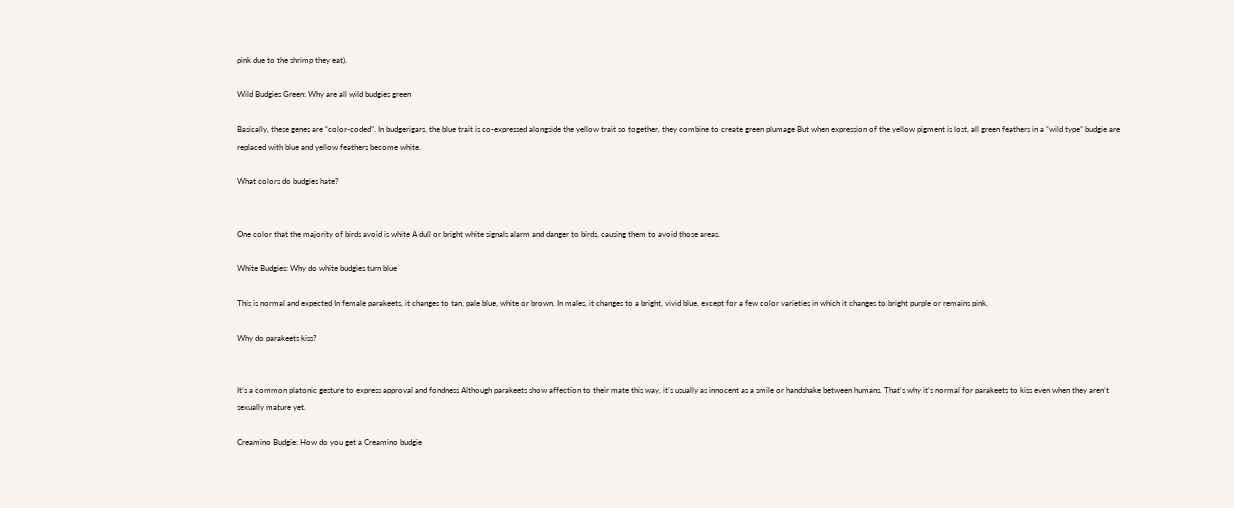pink due to the shrimp they eat).

Wild Budgies Green: Why are all wild budgies green

Basically, these genes are “color-coded”. In budgerigars, the blue trait is co-expressed alongside the yellow trait so together, they combine to create green plumage But when expression of the yellow pigment is lost, all green feathers in a “wild type” budgie are replaced with blue and yellow feathers become white.

What colors do budgies hate?


One color that the majority of birds avoid is white A dull or bright white signals alarm and danger to birds, causing them to avoid those areas.

White Budgies: Why do white budgies turn blue

This is normal and expected In female parakeets, it changes to tan, pale blue, white or brown. In males, it changes to a bright, vivid blue, except for a few color varieties in which it changes to bright purple or remains pink.

Why do parakeets kiss?


It’s a common platonic gesture to express approval and fondness Although parakeets show affection to their mate this way, it’s usually as innocent as a smile or handshake between humans. That’s why it’s normal for parakeets to kiss even when they aren’t sexually mature yet.

Creamino Budgie: How do you get a Creamino budgie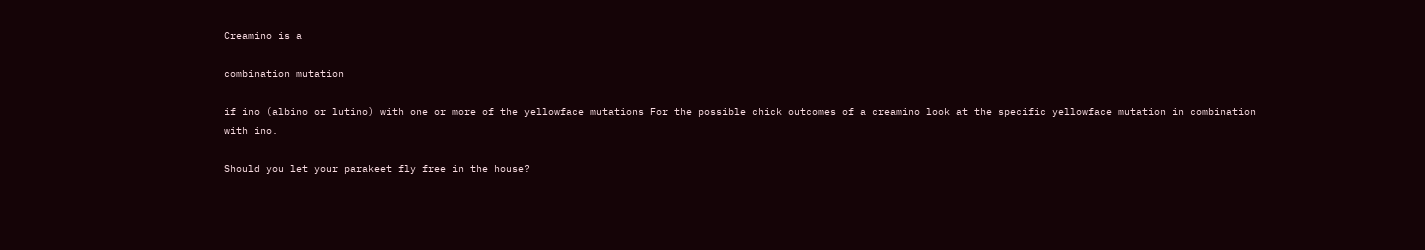Creamino is a

combination mutation

if ino (albino or lutino) with one or more of the yellowface mutations For the possible chick outcomes of a creamino look at the specific yellowface mutation in combination with ino.

Should you let your parakeet fly free in the house?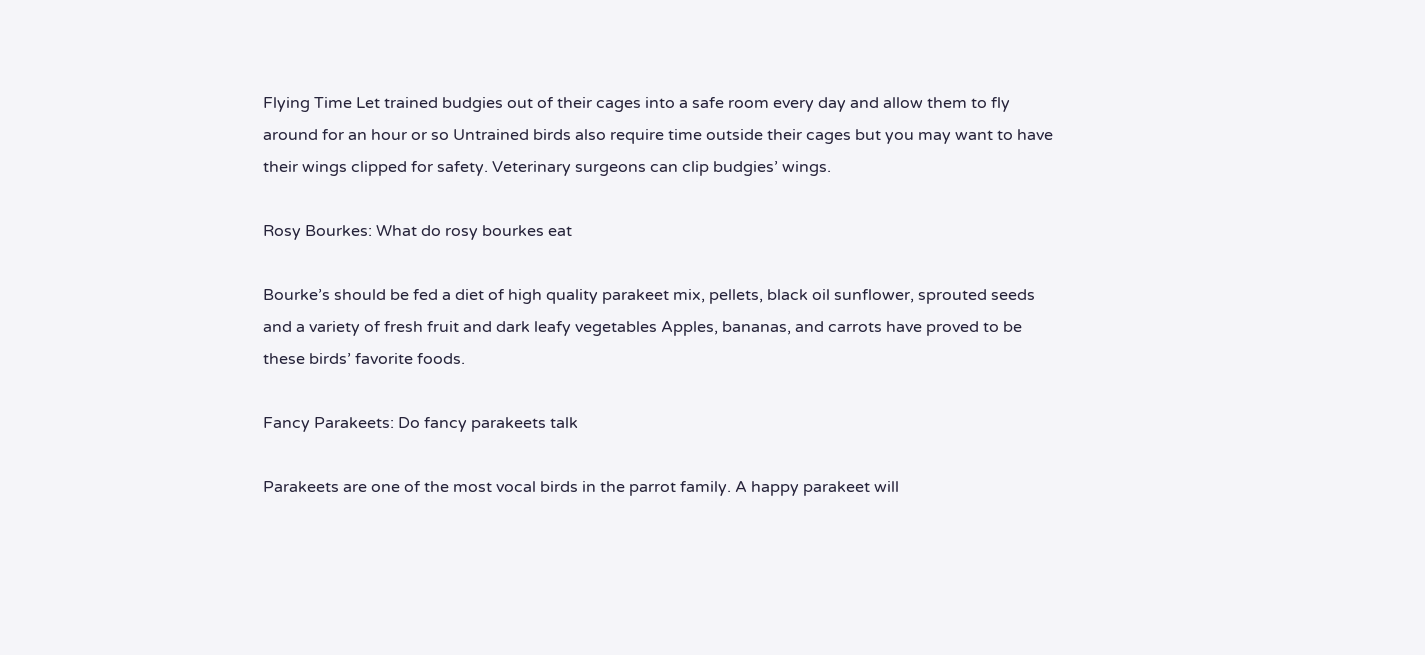Flying Time Let trained budgies out of their cages into a safe room every day and allow them to fly around for an hour or so Untrained birds also require time outside their cages but you may want to have their wings clipped for safety. Veterinary surgeons can clip budgies’ wings.

Rosy Bourkes: What do rosy bourkes eat

Bourke’s should be fed a diet of high quality parakeet mix, pellets, black oil sunflower, sprouted seeds and a variety of fresh fruit and dark leafy vegetables Apples, bananas, and carrots have proved to be these birds’ favorite foods.

Fancy Parakeets: Do fancy parakeets talk

Parakeets are one of the most vocal birds in the parrot family. A happy parakeet will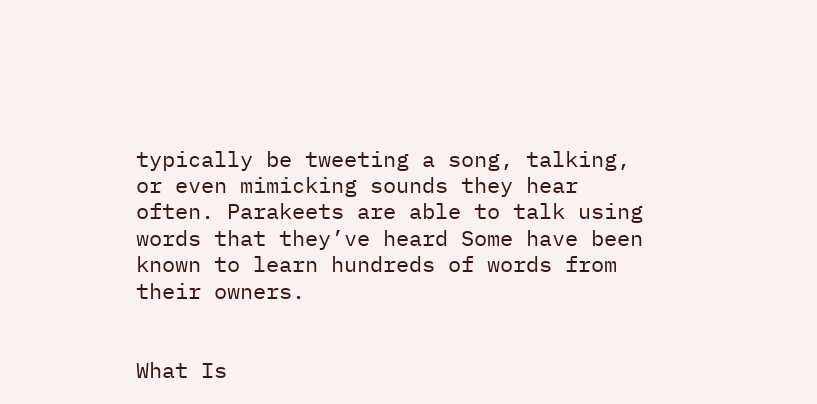typically be tweeting a song, talking, or even mimicking sounds they hear often. Parakeets are able to talk using words that they’ve heard Some have been known to learn hundreds of words from their owners.


What Is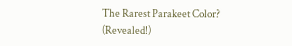The Rarest Parakeet Color? (Revealed!)